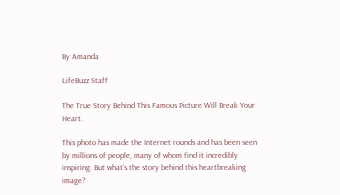By Amanda

LifeBuzz Staff

The True Story Behind This Famous Picture Will Break Your Heart.

This photo has made the Internet rounds and has been seen by millions of people, many of whom find it incredibly inspiring. But what's the story behind this heartbreaking image?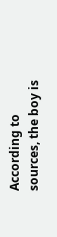According to sources, the boy is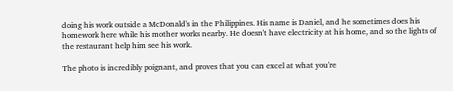doing his work outside a McDonald's in the Philippines. His name is Daniel, and he sometimes does his homework here while his mother works nearby. He doesn't have electricity at his home, and so the lights of the restaurant help him see his work.

The photo is incredibly poignant, and proves that you can excel at what you're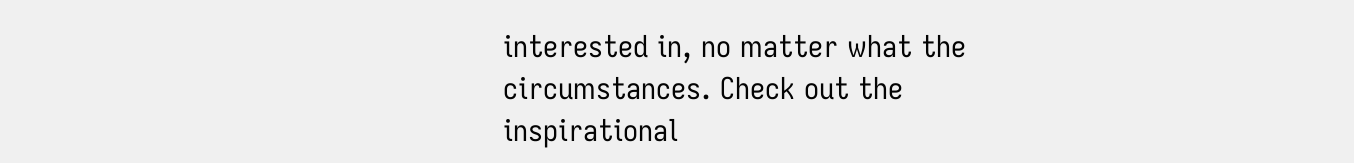interested in, no matter what the circumstances. Check out the inspirational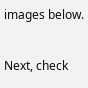images below.

Next, check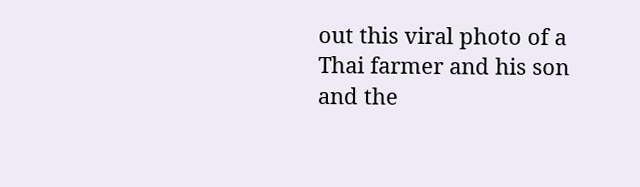out this viral photo of a Thai farmer and his son and the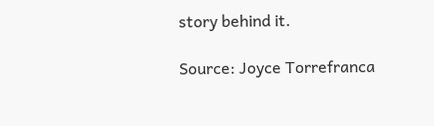story behind it.

Source: Joyce Torrefranca